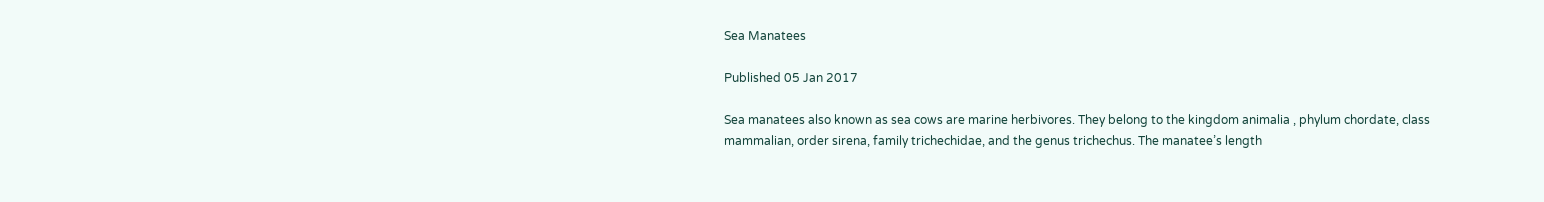Sea Manatees

Published 05 Jan 2017

Sea manatees also known as sea cows are marine herbivores. They belong to the kingdom animalia , phylum chordate, class mammalian, order sirena, family trichechidae, and the genus trichechus. The manatee’s length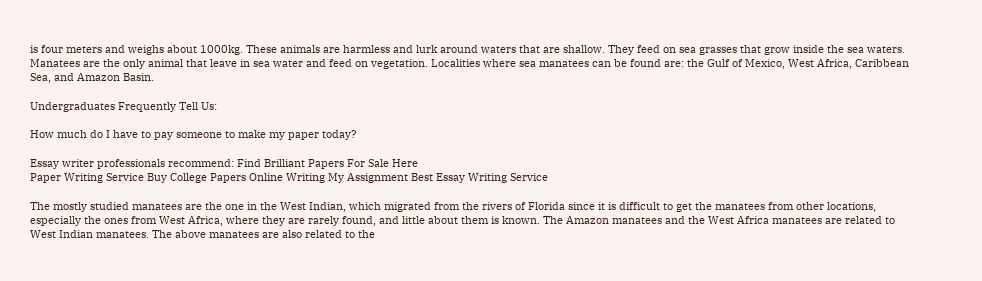is four meters and weighs about 1000kg. These animals are harmless and lurk around waters that are shallow. They feed on sea grasses that grow inside the sea waters. Manatees are the only animal that leave in sea water and feed on vegetation. Localities where sea manatees can be found are: the Gulf of Mexico, West Africa, Caribbean Sea, and Amazon Basin.

Undergraduates Frequently Tell Us:

How much do I have to pay someone to make my paper today?

Essay writer professionals recommend: Find Brilliant Papers For Sale Here
Paper Writing Service Buy College Papers Online Writing My Assignment Best Essay Writing Service

The mostly studied manatees are the one in the West Indian, which migrated from the rivers of Florida since it is difficult to get the manatees from other locations, especially the ones from West Africa, where they are rarely found, and little about them is known. The Amazon manatees and the West Africa manatees are related to West Indian manatees. The above manatees are also related to the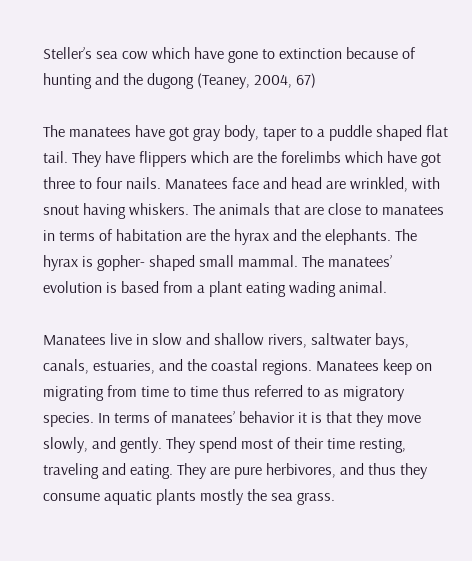Steller’s sea cow which have gone to extinction because of hunting and the dugong (Teaney, 2004, 67)

The manatees have got gray body, taper to a puddle shaped flat tail. They have flippers which are the forelimbs which have got three to four nails. Manatees face and head are wrinkled, with snout having whiskers. The animals that are close to manatees in terms of habitation are the hyrax and the elephants. The hyrax is gopher- shaped small mammal. The manatees’ evolution is based from a plant eating wading animal.

Manatees live in slow and shallow rivers, saltwater bays, canals, estuaries, and the coastal regions. Manatees keep on migrating from time to time thus referred to as migratory species. In terms of manatees’ behavior it is that they move slowly, and gently. They spend most of their time resting, traveling and eating. They are pure herbivores, and thus they consume aquatic plants mostly the sea grass.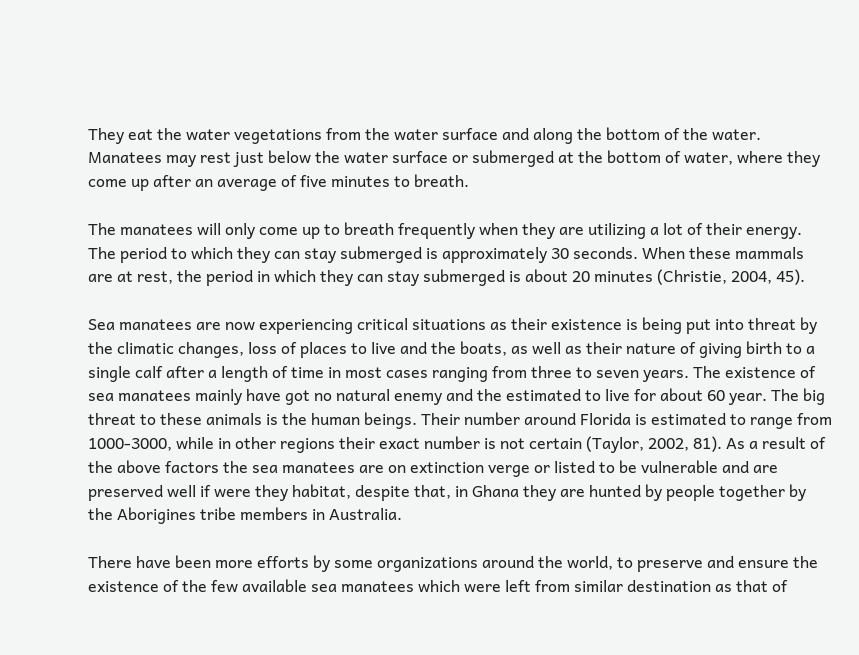They eat the water vegetations from the water surface and along the bottom of the water. Manatees may rest just below the water surface or submerged at the bottom of water, where they come up after an average of five minutes to breath.

The manatees will only come up to breath frequently when they are utilizing a lot of their energy. The period to which they can stay submerged is approximately 30 seconds. When these mammals are at rest, the period in which they can stay submerged is about 20 minutes (Christie, 2004, 45).

Sea manatees are now experiencing critical situations as their existence is being put into threat by the climatic changes, loss of places to live and the boats, as well as their nature of giving birth to a single calf after a length of time in most cases ranging from three to seven years. The existence of sea manatees mainly have got no natural enemy and the estimated to live for about 60 year. The big threat to these animals is the human beings. Their number around Florida is estimated to range from 1000-3000, while in other regions their exact number is not certain (Taylor, 2002, 81). As a result of the above factors the sea manatees are on extinction verge or listed to be vulnerable and are preserved well if were they habitat, despite that, in Ghana they are hunted by people together by the Aborigines tribe members in Australia.

There have been more efforts by some organizations around the world, to preserve and ensure the existence of the few available sea manatees which were left from similar destination as that of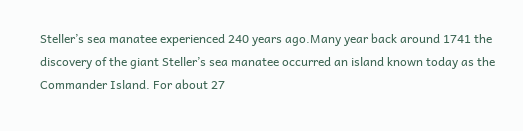Steller’s sea manatee experienced 240 years ago.Many year back around 1741 the discovery of the giant Steller’s sea manatee occurred an island known today as the Commander Island. For about 27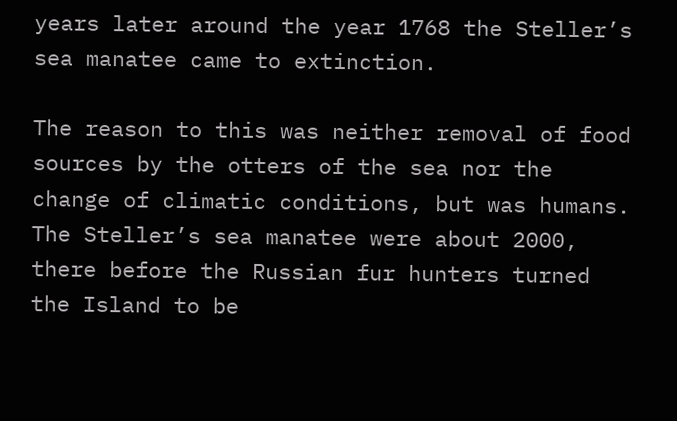years later around the year 1768 the Steller’s sea manatee came to extinction.

The reason to this was neither removal of food sources by the otters of the sea nor the change of climatic conditions, but was humans. The Steller’s sea manatee were about 2000, there before the Russian fur hunters turned the Island to be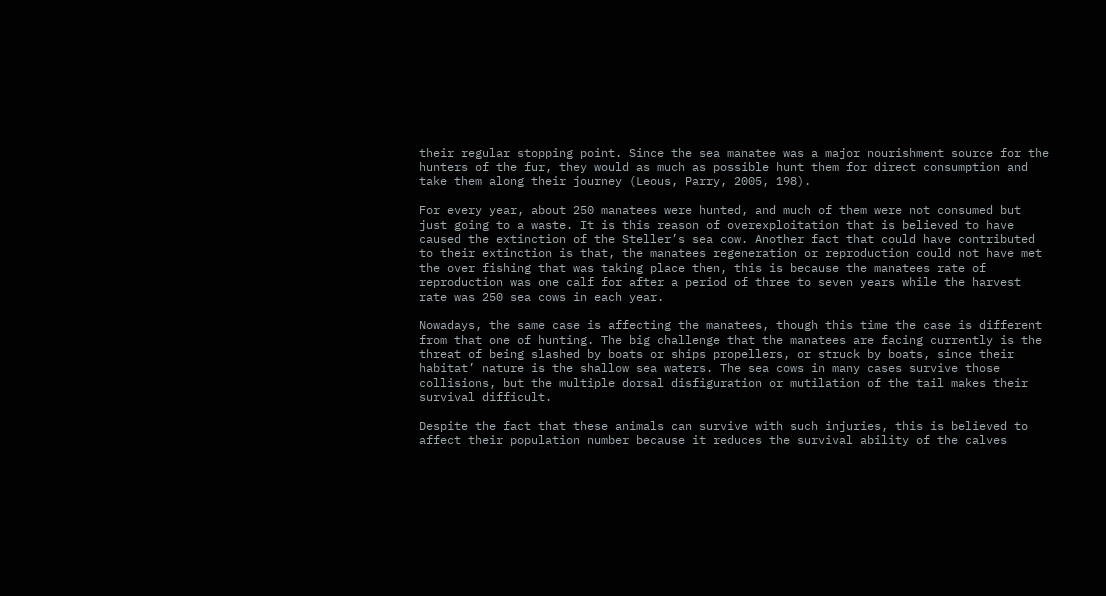their regular stopping point. Since the sea manatee was a major nourishment source for the hunters of the fur, they would as much as possible hunt them for direct consumption and take them along their journey (Leous, Parry, 2005, 198).

For every year, about 250 manatees were hunted, and much of them were not consumed but just going to a waste. It is this reason of overexploitation that is believed to have caused the extinction of the Steller’s sea cow. Another fact that could have contributed to their extinction is that, the manatees regeneration or reproduction could not have met the over fishing that was taking place then, this is because the manatees rate of reproduction was one calf for after a period of three to seven years while the harvest rate was 250 sea cows in each year.

Nowadays, the same case is affecting the manatees, though this time the case is different from that one of hunting. The big challenge that the manatees are facing currently is the threat of being slashed by boats or ships propellers, or struck by boats, since their habitat’ nature is the shallow sea waters. The sea cows in many cases survive those collisions, but the multiple dorsal disfiguration or mutilation of the tail makes their survival difficult.

Despite the fact that these animals can survive with such injuries, this is believed to affect their population number because it reduces the survival ability of the calves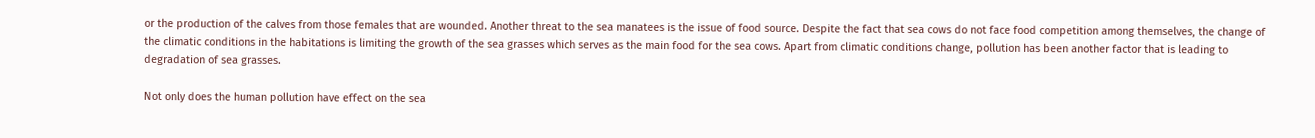or the production of the calves from those females that are wounded. Another threat to the sea manatees is the issue of food source. Despite the fact that sea cows do not face food competition among themselves, the change of the climatic conditions in the habitations is limiting the growth of the sea grasses which serves as the main food for the sea cows. Apart from climatic conditions change, pollution has been another factor that is leading to degradation of sea grasses.

Not only does the human pollution have effect on the sea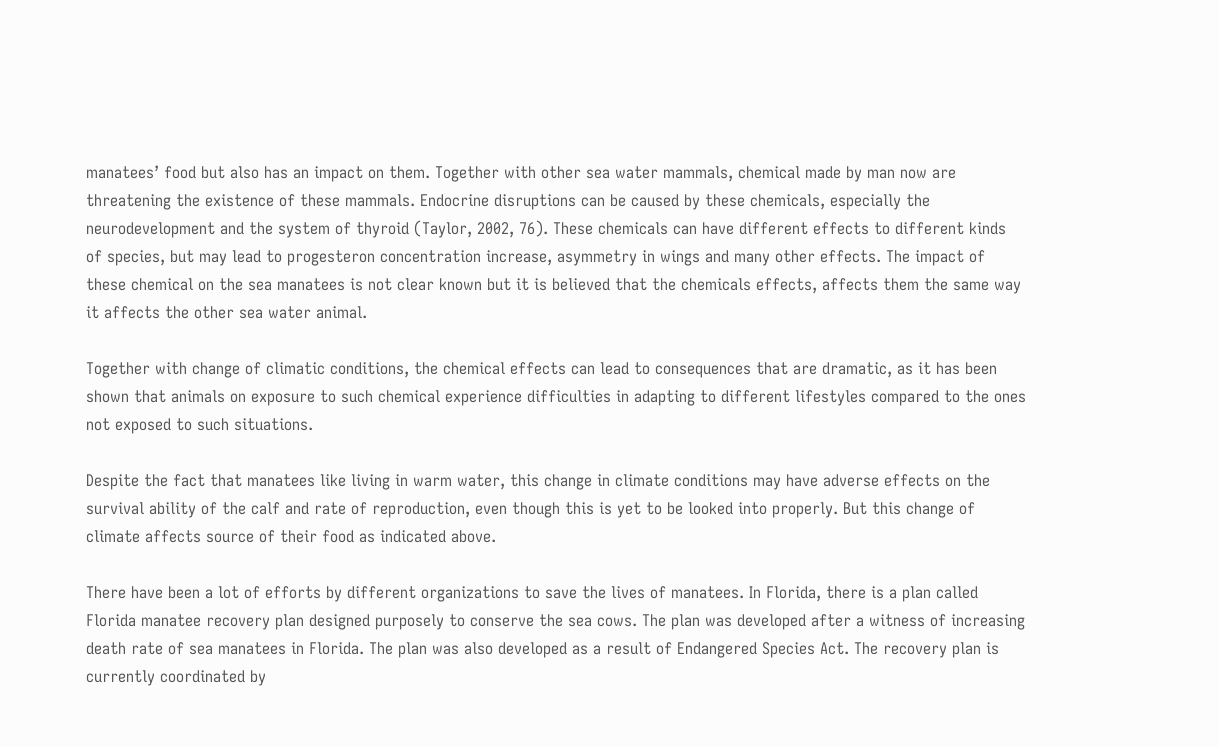manatees’ food but also has an impact on them. Together with other sea water mammals, chemical made by man now are threatening the existence of these mammals. Endocrine disruptions can be caused by these chemicals, especially the neurodevelopment and the system of thyroid (Taylor, 2002, 76). These chemicals can have different effects to different kinds of species, but may lead to progesteron concentration increase, asymmetry in wings and many other effects. The impact of these chemical on the sea manatees is not clear known but it is believed that the chemicals effects, affects them the same way it affects the other sea water animal.

Together with change of climatic conditions, the chemical effects can lead to consequences that are dramatic, as it has been shown that animals on exposure to such chemical experience difficulties in adapting to different lifestyles compared to the ones not exposed to such situations.

Despite the fact that manatees like living in warm water, this change in climate conditions may have adverse effects on the survival ability of the calf and rate of reproduction, even though this is yet to be looked into properly. But this change of climate affects source of their food as indicated above.

There have been a lot of efforts by different organizations to save the lives of manatees. In Florida, there is a plan called Florida manatee recovery plan designed purposely to conserve the sea cows. The plan was developed after a witness of increasing death rate of sea manatees in Florida. The plan was also developed as a result of Endangered Species Act. The recovery plan is currently coordinated by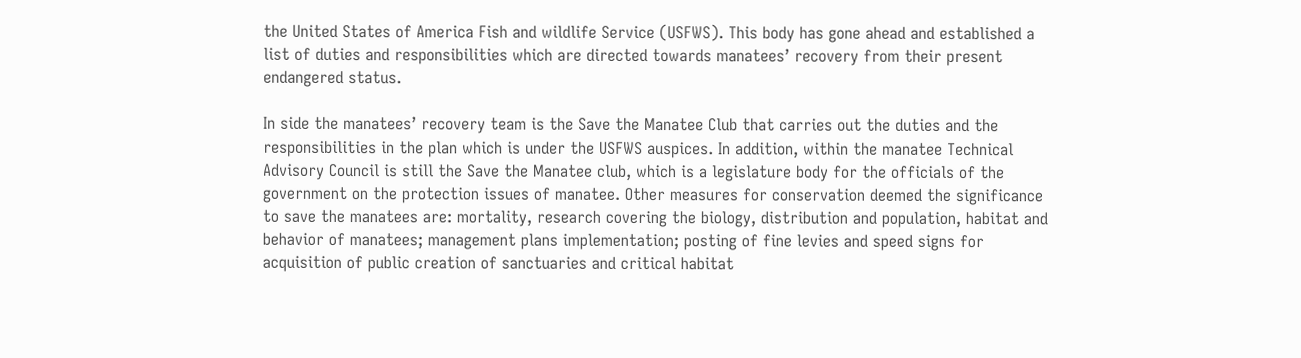the United States of America Fish and wildlife Service (USFWS). This body has gone ahead and established a list of duties and responsibilities which are directed towards manatees’ recovery from their present endangered status.

In side the manatees’ recovery team is the Save the Manatee Club that carries out the duties and the responsibilities in the plan which is under the USFWS auspices. In addition, within the manatee Technical Advisory Council is still the Save the Manatee club, which is a legislature body for the officials of the government on the protection issues of manatee. Other measures for conservation deemed the significance to save the manatees are: mortality, research covering the biology, distribution and population, habitat and behavior of manatees; management plans implementation; posting of fine levies and speed signs for acquisition of public creation of sanctuaries and critical habitat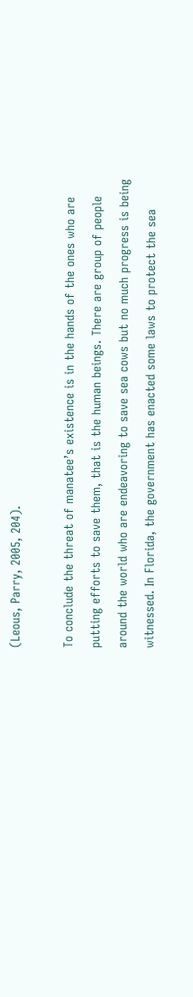(Leous, Parry, 2005, 204).

To conclude the threat of manatee’s existence is in the hands of the ones who are putting efforts to save them, that is the human beings. There are group of people around the world who are endeavoring to save sea cows but no much progress is being witnessed. In Florida, the government has enacted some laws to protect the sea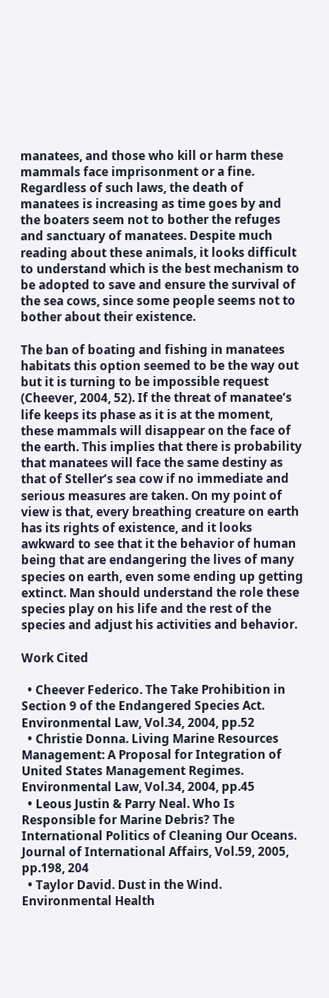manatees, and those who kill or harm these mammals face imprisonment or a fine. Regardless of such laws, the death of manatees is increasing as time goes by and the boaters seem not to bother the refuges and sanctuary of manatees. Despite much reading about these animals, it looks difficult to understand which is the best mechanism to be adopted to save and ensure the survival of the sea cows, since some people seems not to bother about their existence.

The ban of boating and fishing in manatees habitats this option seemed to be the way out but it is turning to be impossible request (Cheever, 2004, 52). If the threat of manatee’s life keeps its phase as it is at the moment, these mammals will disappear on the face of the earth. This implies that there is probability that manatees will face the same destiny as that of Steller’s sea cow if no immediate and serious measures are taken. On my point of view is that, every breathing creature on earth has its rights of existence, and it looks awkward to see that it the behavior of human being that are endangering the lives of many species on earth, even some ending up getting extinct. Man should understand the role these species play on his life and the rest of the species and adjust his activities and behavior.

Work Cited

  • Cheever Federico. The Take Prohibition in Section 9 of the Endangered Species Act. Environmental Law, Vol.34, 2004, pp.52
  • Christie Donna. Living Marine Resources Management: A Proposal for Integration of United States Management Regimes. Environmental Law, Vol.34, 2004, pp.45
  • Leous Justin & Parry Neal. Who Is Responsible for Marine Debris? The International Politics of Cleaning Our Oceans. Journal of International Affairs, Vol.59, 2005, pp.198, 204
  • Taylor David. Dust in the Wind. Environmental Health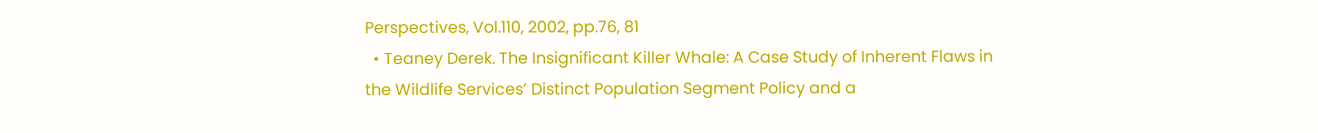Perspectives, Vol.110, 2002, pp.76, 81
  • Teaney Derek. The Insignificant Killer Whale: A Case Study of Inherent Flaws in the Wildlife Services’ Distinct Population Segment Policy and a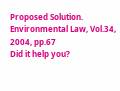Proposed Solution. Environmental Law, Vol.34, 2004, pp.67
Did it help you?